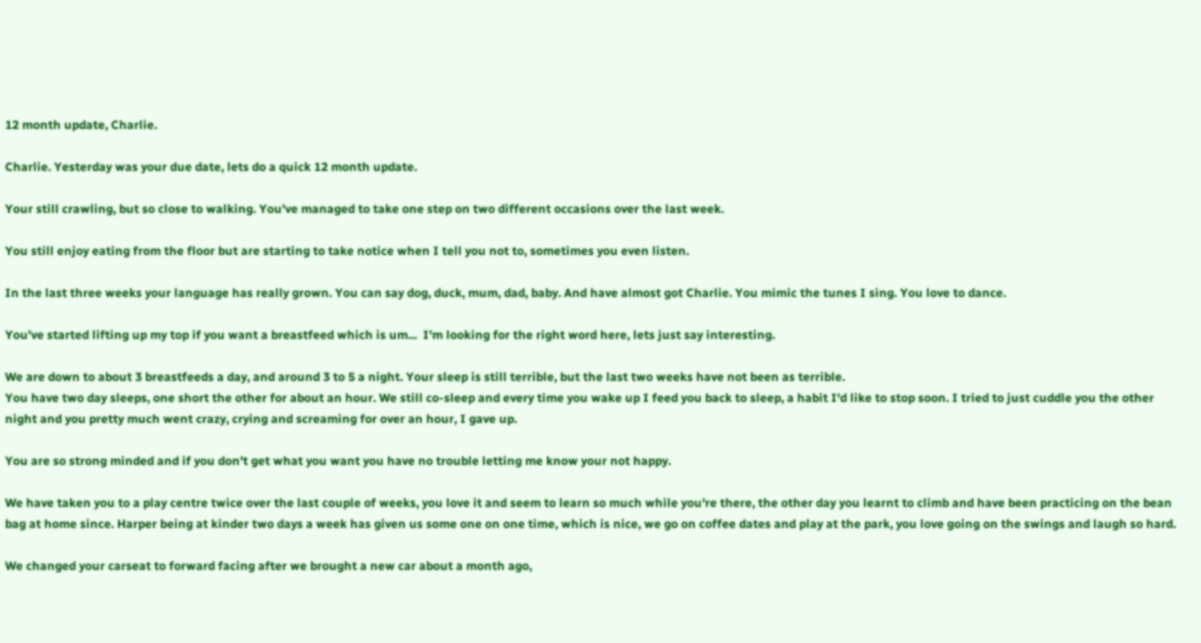12 month update, Charlie.

Charlie. Yesterday was your due date, lets do a quick 12 month update.

Your still crawling, but so close to walking. You've managed to take one step on two different occasions over the last week.

You still enjoy eating from the floor but are starting to take notice when I tell you not to, sometimes you even listen.

In the last three weeks your language has really grown. You can say dog, duck, mum, dad, baby. And have almost got Charlie. You mimic the tunes I sing. You love to dance.

You've started lifting up my top if you want a breastfeed which is um...  I'm looking for the right word here, lets just say interesting.

We are down to about 3 breastfeeds a day, and around 3 to 5 a night. Your sleep is still terrible, but the last two weeks have not been as terrible.
You have two day sleeps, one short the other for about an hour. We still co-sleep and every time you wake up I feed you back to sleep, a habit I'd like to stop soon. I tried to just cuddle you the other night and you pretty much went crazy, crying and screaming for over an hour, I gave up.

You are so strong minded and if you don't get what you want you have no trouble letting me know your not happy.

We have taken you to a play centre twice over the last couple of weeks, you love it and seem to learn so much while you're there, the other day you learnt to climb and have been practicing on the bean bag at home since. Harper being at kinder two days a week has given us some one on one time, which is nice, we go on coffee dates and play at the park, you love going on the swings and laugh so hard.

We changed your carseat to forward facing after we brought a new car about a month ago,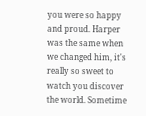you were so happy and proud. Harper was the same when we changed him, it's really so sweet to watch you discover the world. Sometime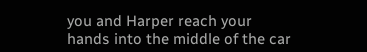you and Harper reach your hands into the middle of the car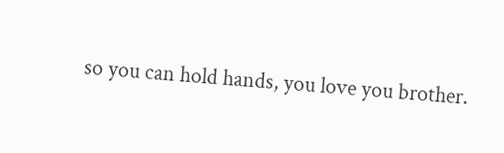so you can hold hands, you love you brother.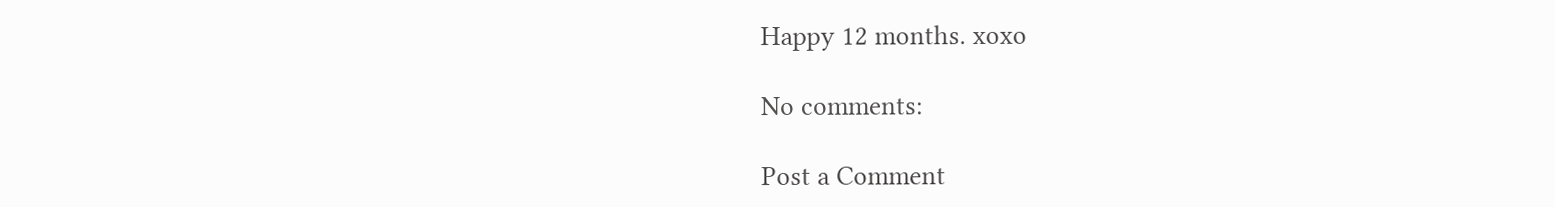Happy 12 months. xoxo

No comments:

Post a Comment